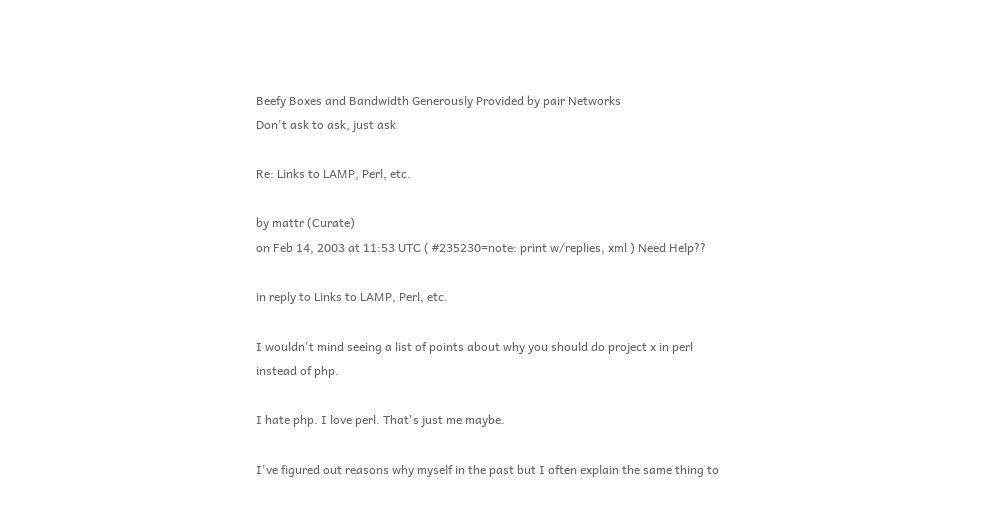Beefy Boxes and Bandwidth Generously Provided by pair Networks
Don't ask to ask, just ask

Re: Links to LAMP, Perl, etc.

by mattr (Curate)
on Feb 14, 2003 at 11:53 UTC ( #235230=note: print w/replies, xml ) Need Help??

in reply to Links to LAMP, Perl, etc.

I wouldn't mind seeing a list of points about why you should do project x in perl instead of php.

I hate php. I love perl. That's just me maybe.

I've figured out reasons why myself in the past but I often explain the same thing to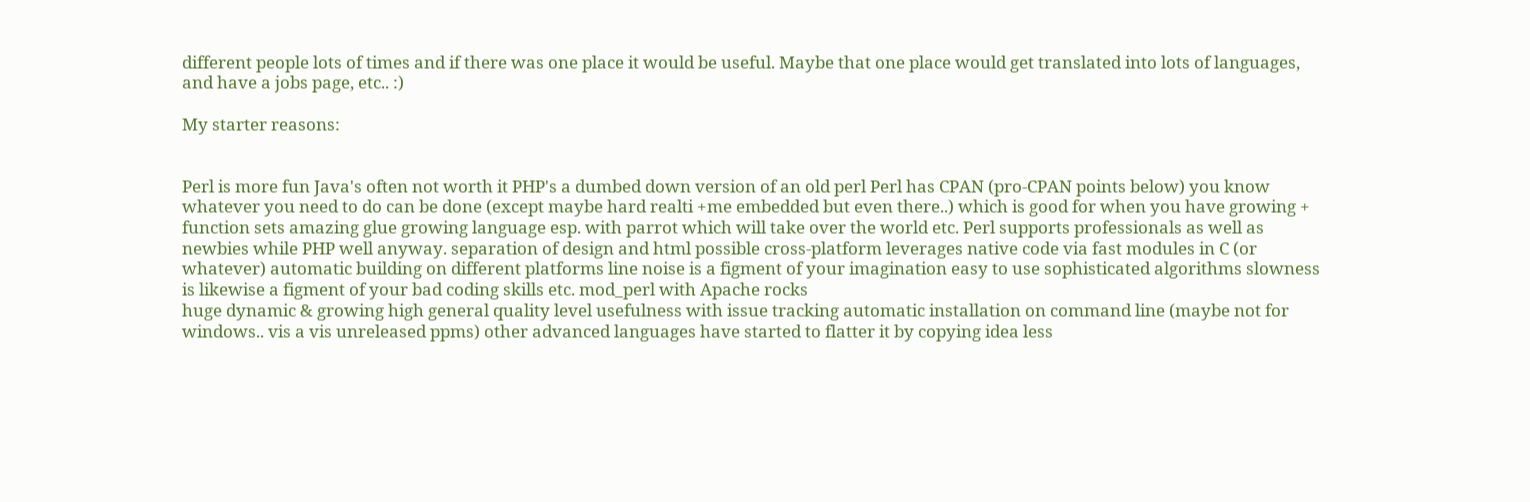different people lots of times and if there was one place it would be useful. Maybe that one place would get translated into lots of languages, and have a jobs page, etc.. :)

My starter reasons:


Perl is more fun Java's often not worth it PHP's a dumbed down version of an old perl Perl has CPAN (pro-CPAN points below) you know whatever you need to do can be done (except maybe hard realti +me embedded but even there..) which is good for when you have growing + function sets amazing glue growing language esp. with parrot which will take over the world etc. Perl supports professionals as well as newbies while PHP well anyway. separation of design and html possible cross-platform leverages native code via fast modules in C (or whatever) automatic building on different platforms line noise is a figment of your imagination easy to use sophisticated algorithms slowness is likewise a figment of your bad coding skills etc. mod_perl with Apache rocks
huge dynamic & growing high general quality level usefulness with issue tracking automatic installation on command line (maybe not for windows.. vis a vis unreleased ppms) other advanced languages have started to flatter it by copying idea less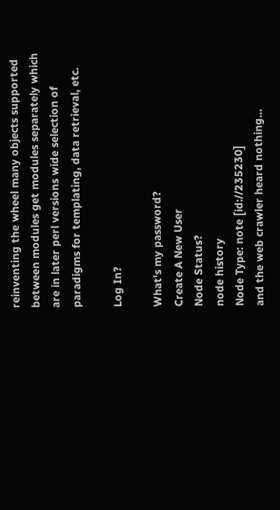reinventing the wheel many objects supported between modules get modules separately which are in later perl versions wide selection of paradigms for templating, data retrieval, etc.

Log In?

What's my password?
Create A New User
Node Status?
node history
Node Type: note [id://235230]
and the web crawler heard nothing...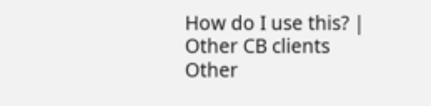How do I use this? | Other CB clients
Other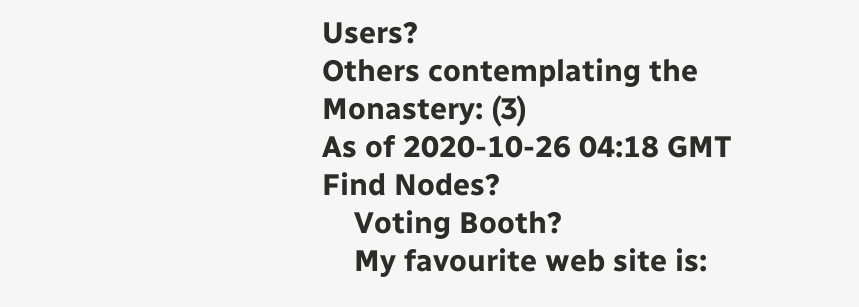Users?
Others contemplating the Monastery: (3)
As of 2020-10-26 04:18 GMT
Find Nodes?
    Voting Booth?
    My favourite web site is: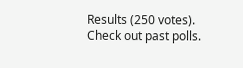Results (250 votes). Check out past polls.